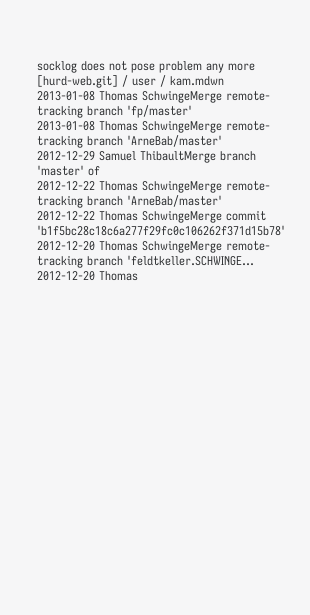socklog does not pose problem any more
[hurd-web.git] / user / kam.mdwn
2013-01-08 Thomas SchwingeMerge remote-tracking branch 'fp/master'
2013-01-08 Thomas SchwingeMerge remote-tracking branch 'ArneBab/master'
2012-12-29 Samuel ThibaultMerge branch 'master' of
2012-12-22 Thomas SchwingeMerge remote-tracking branch 'ArneBab/master'
2012-12-22 Thomas SchwingeMerge commit 'b1f5bc28c18c6a277f29fc0c106262f371d15b78'
2012-12-20 Thomas SchwingeMerge remote-tracking branch 'feldtkeller.SCHWINGE...
2012-12-20 Thomas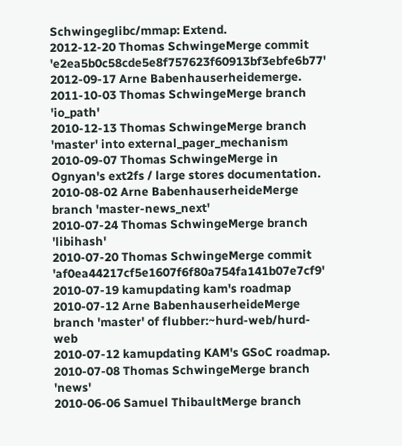Schwingeglibc/mmap: Extend.
2012-12-20 Thomas SchwingeMerge commit 'e2ea5b0c58cde5e8f757623f60913bf3ebfe6b77'
2012-09-17 Arne Babenhauserheidemerge.
2011-10-03 Thomas SchwingeMerge branch 'io_path'
2010-12-13 Thomas SchwingeMerge branch 'master' into external_pager_mechanism
2010-09-07 Thomas SchwingeMerge in Ognyan's ext2fs / large stores documentation.
2010-08-02 Arne BabenhauserheideMerge branch 'master-news_next'
2010-07-24 Thomas SchwingeMerge branch 'libihash'
2010-07-20 Thomas SchwingeMerge commit 'af0ea44217cf5e1607f6f80a754fa141b07e7cf9'
2010-07-19 kamupdating kam's roadmap
2010-07-12 Arne BabenhauserheideMerge branch 'master' of flubber:~hurd-web/hurd-web
2010-07-12 kamupdating KAM's GSoC roadmap.
2010-07-08 Thomas SchwingeMerge branch 'news'
2010-06-06 Samuel ThibaultMerge branch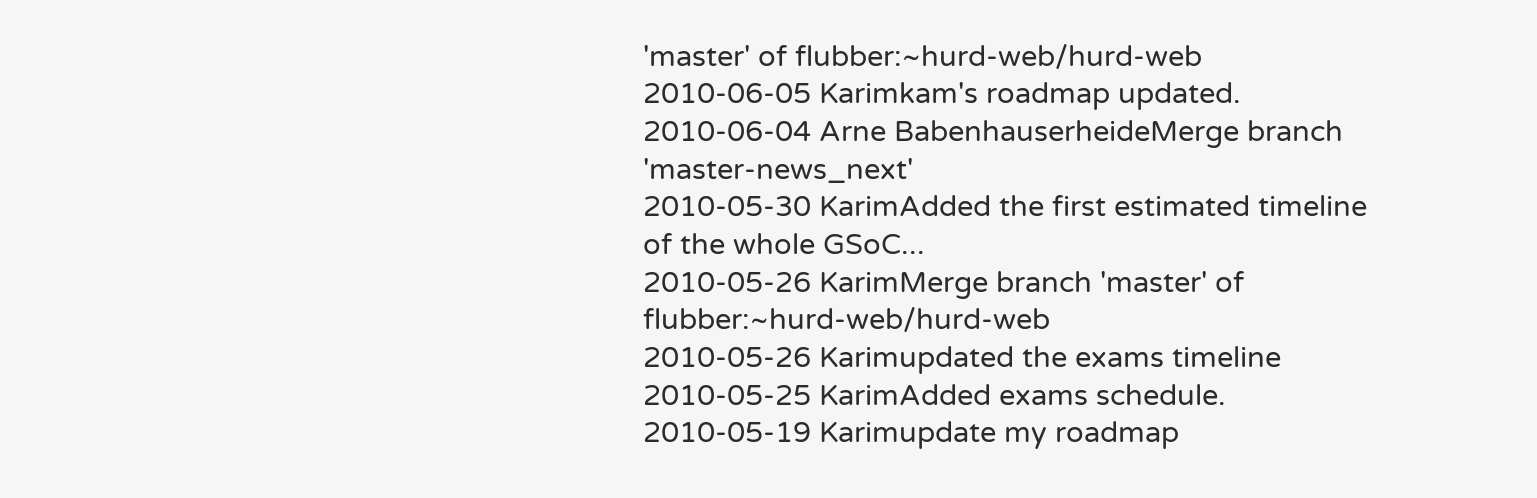'master' of flubber:~hurd-web/hurd-web
2010-06-05 Karimkam's roadmap updated.
2010-06-04 Arne BabenhauserheideMerge branch 'master-news_next'
2010-05-30 KarimAdded the first estimated timeline of the whole GSoC...
2010-05-26 KarimMerge branch 'master' of flubber:~hurd-web/hurd-web
2010-05-26 Karimupdated the exams timeline
2010-05-25 KarimAdded exams schedule.
2010-05-19 Karimupdate my roadmap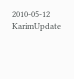2010-05-12 KarimUpdate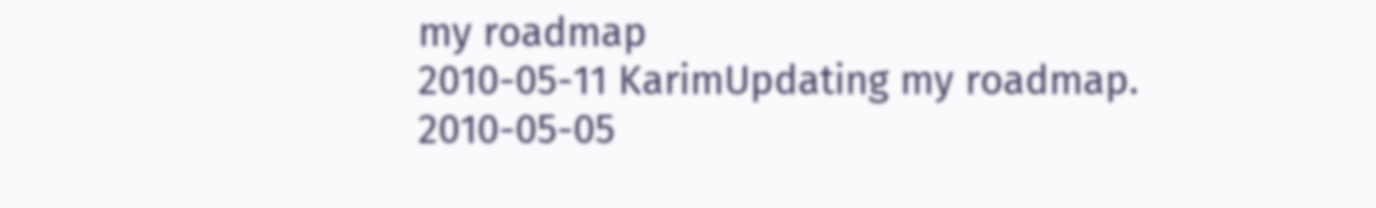my roadmap
2010-05-11 KarimUpdating my roadmap.
2010-05-05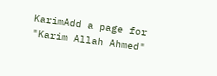KarimAdd a page for "Karim Allah Ahmed"